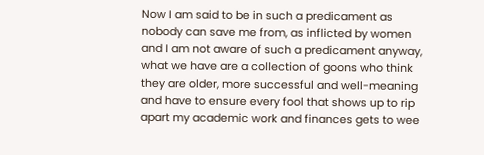Now I am said to be in such a predicament as nobody can save me from, as inflicted by women and I am not aware of such a predicament anyway, what we have are a collection of goons who think they are older, more successful and well-meaning and have to ensure every fool that shows up to rip apart my academic work and finances gets to wee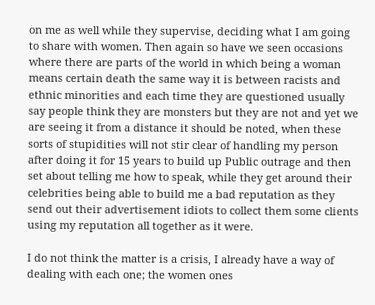on me as well while they supervise, deciding what I am going to share with women. Then again so have we seen occasions where there are parts of the world in which being a woman means certain death the same way it is between racists and ethnic minorities and each time they are questioned usually say people think they are monsters but they are not and yet we are seeing it from a distance it should be noted, when these sorts of stupidities will not stir clear of handling my person after doing it for 15 years to build up Public outrage and then set about telling me how to speak, while they get around their celebrities being able to build me a bad reputation as they send out their advertisement idiots to collect them some clients using my reputation all together as it were.

I do not think the matter is a crisis, I already have a way of dealing with each one; the women ones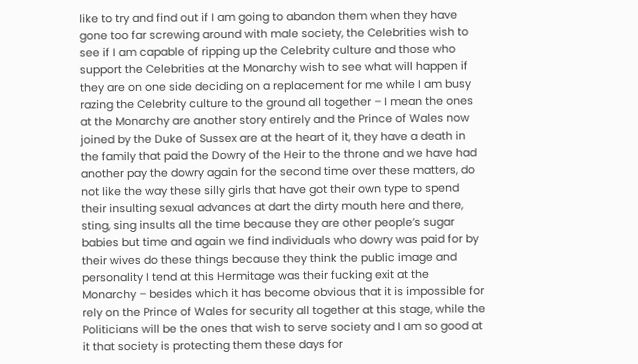like to try and find out if I am going to abandon them when they have gone too far screwing around with male society, the Celebrities wish to see if I am capable of ripping up the Celebrity culture and those who support the Celebrities at the Monarchy wish to see what will happen if they are on one side deciding on a replacement for me while I am busy razing the Celebrity culture to the ground all together – I mean the ones at the Monarchy are another story entirely and the Prince of Wales now joined by the Duke of Sussex are at the heart of it, they have a death in the family that paid the Dowry of the Heir to the throne and we have had another pay the dowry again for the second time over these matters, do not like the way these silly girls that have got their own type to spend their insulting sexual advances at dart the dirty mouth here and there, sting, sing insults all the time because they are other people’s sugar babies but time and again we find individuals who dowry was paid for by their wives do these things because they think the public image and personality I tend at this Hermitage was their fucking exit at the Monarchy – besides which it has become obvious that it is impossible for rely on the Prince of Wales for security all together at this stage, while the Politicians will be the ones that wish to serve society and I am so good at it that society is protecting them these days for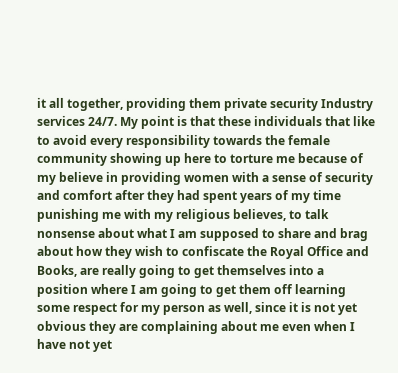it all together, providing them private security Industry services 24/7. My point is that these individuals that like to avoid every responsibility towards the female community showing up here to torture me because of my believe in providing women with a sense of security and comfort after they had spent years of my time punishing me with my religious believes, to talk nonsense about what I am supposed to share and brag about how they wish to confiscate the Royal Office and Books, are really going to get themselves into a position where I am going to get them off learning some respect for my person as well, since it is not yet obvious they are complaining about me even when I have not yet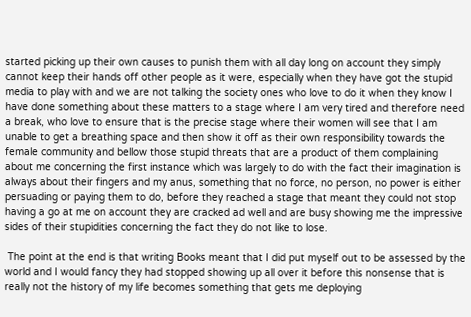started picking up their own causes to punish them with all day long on account they simply cannot keep their hands off other people as it were, especially when they have got the stupid media to play with and we are not talking the society ones who love to do it when they know I have done something about these matters to a stage where I am very tired and therefore need a break, who love to ensure that is the precise stage where their women will see that I am unable to get a breathing space and then show it off as their own responsibility towards the female community and bellow those stupid threats that are a product of them complaining about me concerning the first instance which was largely to do with the fact their imagination is always about their fingers and my anus, something that no force, no person, no power is either persuading or paying them to do, before they reached a stage that meant they could not stop having a go at me on account they are cracked ad well and are busy showing me the impressive sides of their stupidities concerning the fact they do not like to lose.

 The point at the end is that writing Books meant that I did put myself out to be assessed by the world and I would fancy they had stopped showing up all over it before this nonsense that is really not the history of my life becomes something that gets me deploying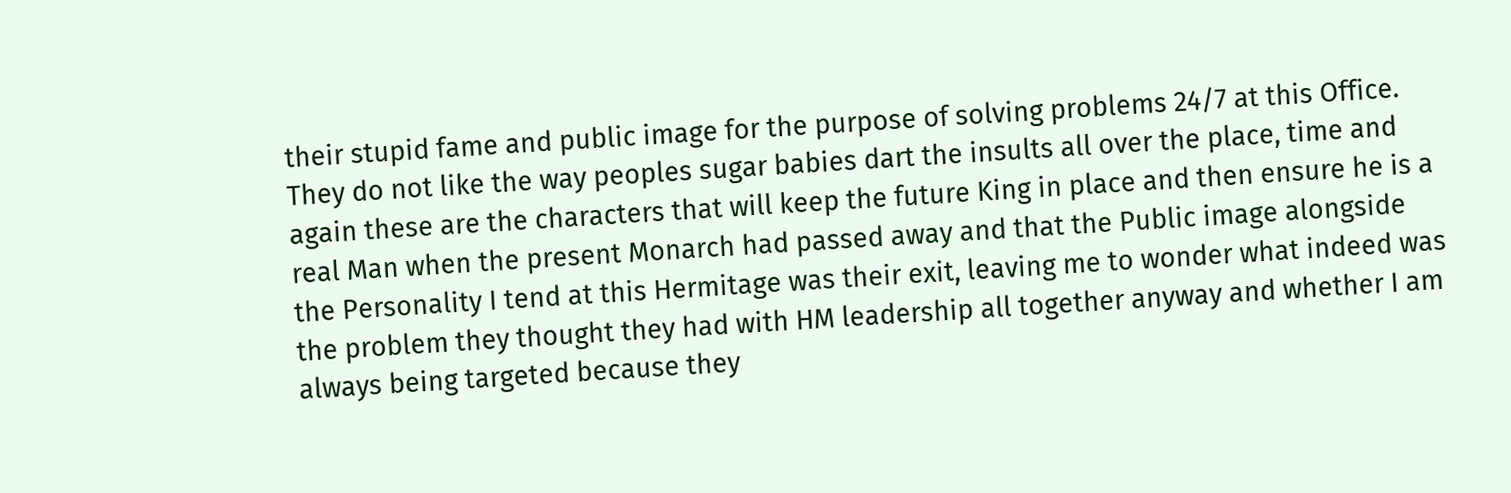their stupid fame and public image for the purpose of solving problems 24/7 at this Office. They do not like the way peoples sugar babies dart the insults all over the place, time and again these are the characters that will keep the future King in place and then ensure he is a real Man when the present Monarch had passed away and that the Public image alongside the Personality I tend at this Hermitage was their exit, leaving me to wonder what indeed was the problem they thought they had with HM leadership all together anyway and whether I am always being targeted because they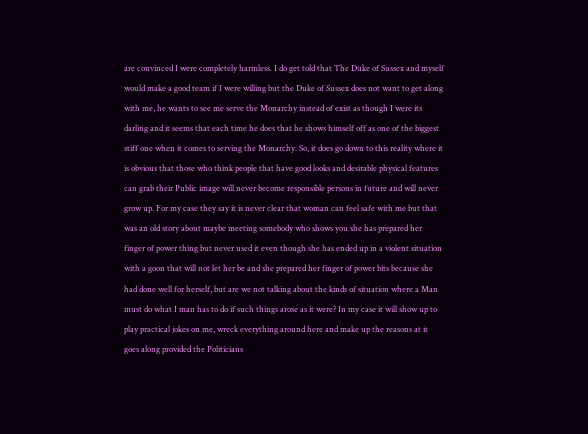are convinced I were completely harmless. I do get told that The Duke of Sussex and myself would make a good team if I were willing but the Duke of Sussex does not want to get along with me, he wants to see me serve the Monarchy instead of exist as though I were its darling and it seems that each time he does that he shows himself off as one of the biggest stiff one when it comes to serving the Monarchy. So, it does go down to this reality where it is obvious that those who think people that have good looks and desirable physical features can grab their Public image will never become responsible persons in future and will never grow up. For my case they say it is never clear that woman can feel safe with me but that was an old story about maybe meeting somebody who shows you she has prepared her finger of power thing but never used it even though she has ended up in a violent situation with a goon that will not let her be and she prepared her finger of power bits because she had done well for herself, but are we not talking about the kinds of situation where a Man must do what I man has to do if such things arose as it were? In my case it will show up to play practical jokes on me, wreck everything around here and make up the reasons at it goes along provided the Politicians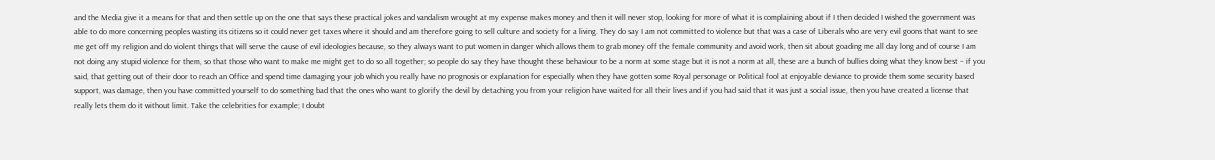and the Media give it a means for that and then settle up on the one that says these practical jokes and vandalism wrought at my expense makes money and then it will never stop, looking for more of what it is complaining about if I then decided I wished the government was able to do more concerning peoples wasting its citizens so it could never get taxes where it should and am therefore going to sell culture and society for a living. They do say I am not committed to violence but that was a case of Liberals who are very evil goons that want to see me get off my religion and do violent things that will serve the cause of evil ideologies because, so they always want to put women in danger which allows them to grab money off the female community and avoid work, then sit about goading me all day long and of course I am not doing any stupid violence for them, so that those who want to make me might get to do so all together; so people do say they have thought these behaviour to be a norm at some stage but it is not a norm at all, these are a bunch of bullies doing what they know best – if you said, that getting out of their door to reach an Office and spend time damaging your job which you really have no prognosis or explanation for especially when they have gotten some Royal personage or Political fool at enjoyable deviance to provide them some security based support, was damage, then you have committed yourself to do something bad that the ones who want to glorify the devil by detaching you from your religion have waited for all their lives and if you had said that it was just a social issue, then you have created a license that really lets them do it without limit. Take the celebrities for example; I doubt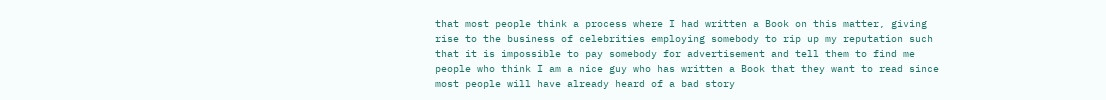that most people think a process where I had written a Book on this matter, giving rise to the business of celebrities employing somebody to rip up my reputation such that it is impossible to pay somebody for advertisement and tell them to find me people who think I am a nice guy who has written a Book that they want to read since most people will have already heard of a bad story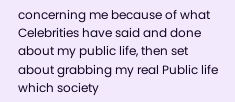concerning me because of what Celebrities have said and done about my public life, then set about grabbing my real Public life which society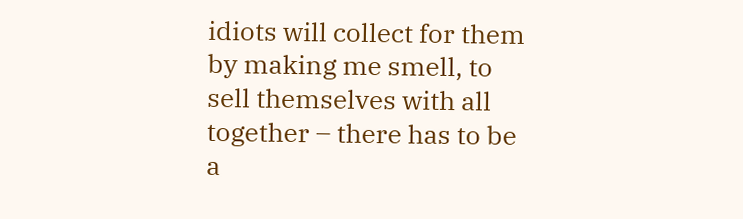idiots will collect for them by making me smell, to sell themselves with all together – there has to be a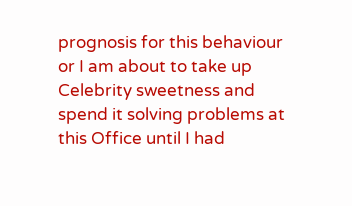prognosis for this behaviour or I am about to take up Celebrity sweetness and spend it solving problems at this Office until I had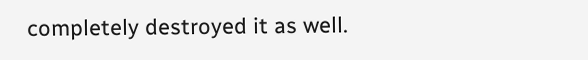completely destroyed it as well.